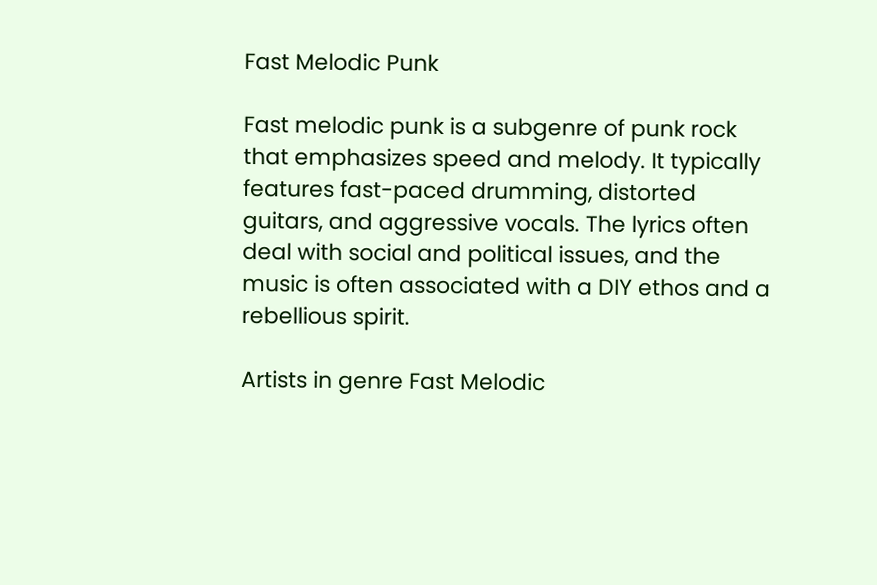Fast Melodic Punk

Fast melodic punk is a subgenre of punk rock that emphasizes speed and melody. It typically features fast-paced drumming, distorted guitars, and aggressive vocals. The lyrics often deal with social and political issues, and the music is often associated with a DIY ethos and a rebellious spirit.

Artists in genre Fast Melodic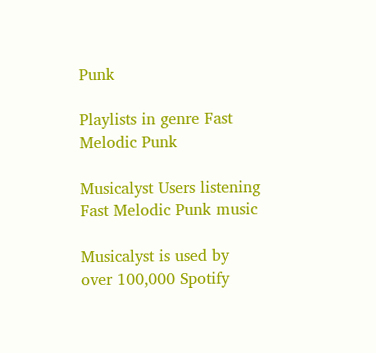Punk

Playlists in genre Fast Melodic Punk

Musicalyst Users listening Fast Melodic Punk music

Musicalyst is used by over 100,000 Spotify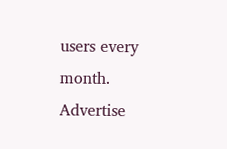users every month.
Advertise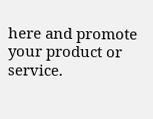here and promote your product or service.